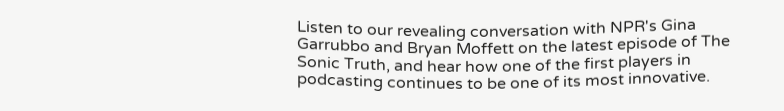Listen to our revealing conversation with NPR's Gina Garrubbo and Bryan Moffett on the latest episode of The Sonic Truth, and hear how one of the first players in podcasting continues to be one of its most innovative.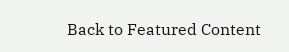Back to Featured Content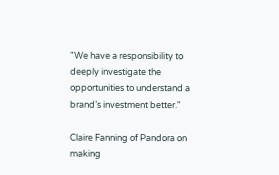"We have a responsibility to deeply investigate the opportunities to understand a brand’s investment better."

Claire Fanning of Pandora on making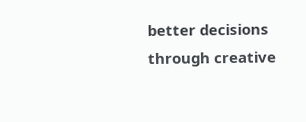better decisions through creative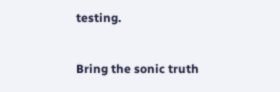testing.

Bring the sonic truth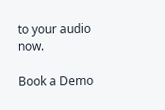to your audio now.

Book a Demo